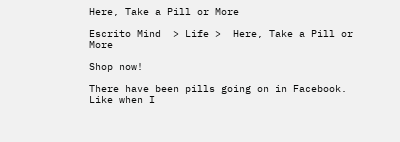Here, Take a Pill or More

Escrito Mind  > Life >  Here, Take a Pill or More

Shop now!

There have been pills going on in Facebook. Like when I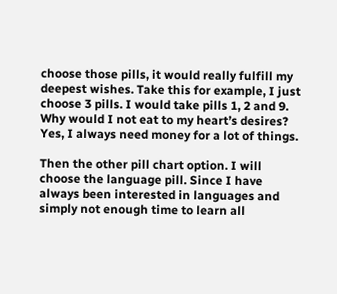choose those pills, it would really fulfill my deepest wishes. Take this for example, I just choose 3 pills. I would take pills 1, 2 and 9. Why would I not eat to my heart’s desires? Yes, I always need money for a lot of things.

Then the other pill chart option. I will choose the language pill. Since I have always been interested in languages and simply not enough time to learn all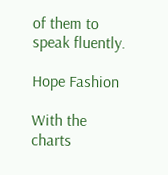of them to speak fluently.

Hope Fashion

With the charts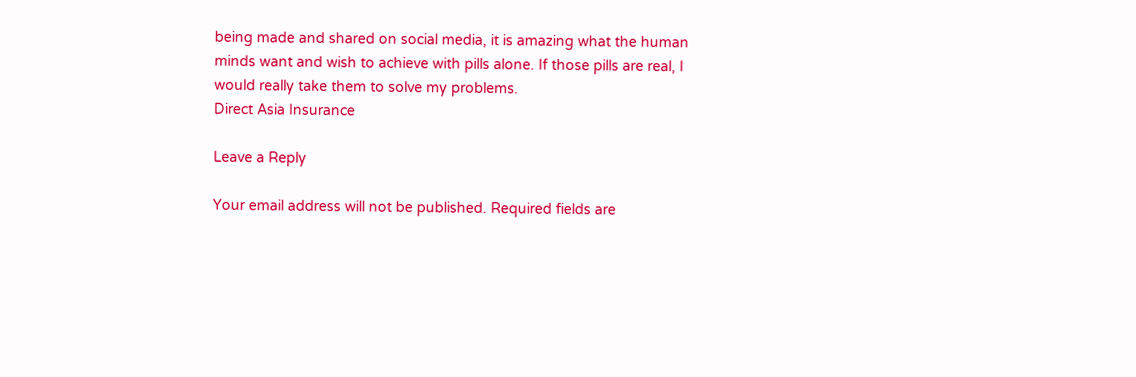being made and shared on social media, it is amazing what the human minds want and wish to achieve with pills alone. If those pills are real, I would really take them to solve my problems.
Direct Asia Insurance

Leave a Reply

Your email address will not be published. Required fields are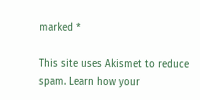marked *

This site uses Akismet to reduce spam. Learn how your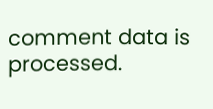comment data is processed.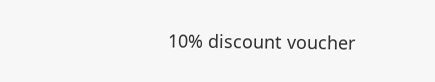10% discount voucher